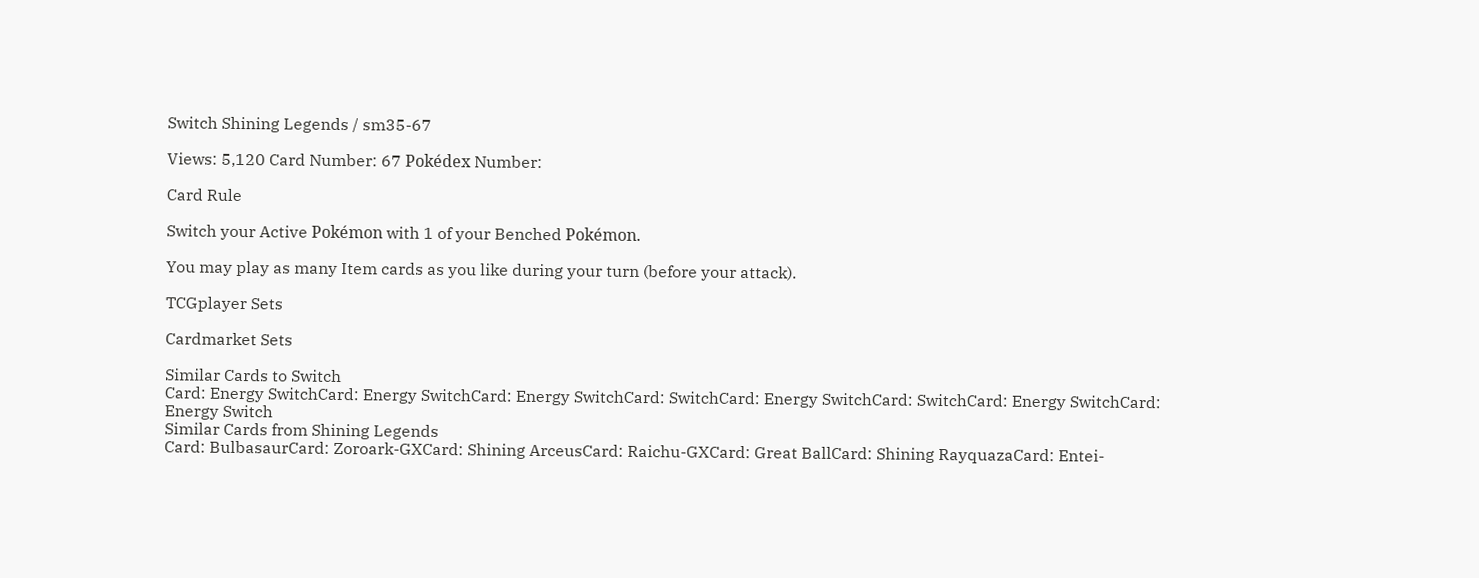Switch Shining Legends / sm35-67

Views: 5,120 Card Number: 67 Pokédex Number:

Card Rule

Switch your Active Pokémon with 1 of your Benched Pokémon.

You may play as many Item cards as you like during your turn (before your attack).

TCGplayer Sets

Cardmarket Sets

Similar Cards to Switch
Card: Energy SwitchCard: Energy SwitchCard: Energy SwitchCard: SwitchCard: Energy SwitchCard: SwitchCard: Energy SwitchCard: Energy Switch
Similar Cards from Shining Legends
Card: BulbasaurCard: Zoroark-GXCard: Shining ArceusCard: Raichu-GXCard: Great BallCard: Shining RayquazaCard: Entei-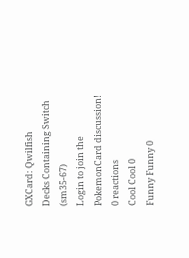GXCard: Qwilfish
Decks Containing Switch (sm35-67)
Login to join the PokemonCard discussion!
0 reactions
Cool Cool 0
Funny Funny 0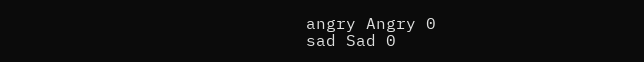angry Angry 0
sad Sad 0